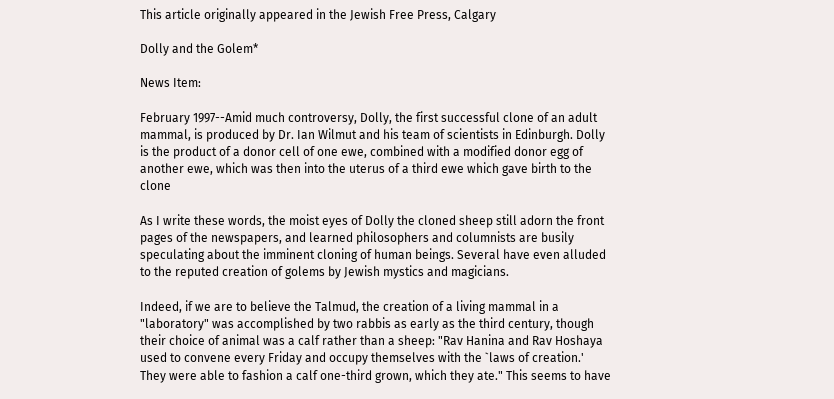This article originally appeared in the Jewish Free Press, Calgary

Dolly and the Golem*

News Item:

February 1997--Amid much controversy, Dolly, the first successful clone of an adult mammal, is produced by Dr. Ian Wilmut and his team of scientists in Edinburgh. Dolly is the product of a donor cell of one ewe, combined with a modified donor egg of another ewe, which was then into the uterus of a third ewe which gave birth to the clone

As I write these words, the moist eyes of Dolly the cloned sheep still adorn the front pages of the newspapers, and learned philosophers and columnists are busily speculating about the imminent cloning of human beings. Several have even alluded to the reputed creation of golems by Jewish mystics and magicians.

Indeed, if we are to believe the Talmud, the creation of a living mammal in a "laboratory" was accomplished by two rabbis as early as the third century, though their choice of animal was a calf rather than a sheep: "Rav Hanina and Rav Hoshaya used to convene every Friday and occupy themselves with the `laws of creation.' They were able to fashion a calf one-third grown, which they ate." This seems to have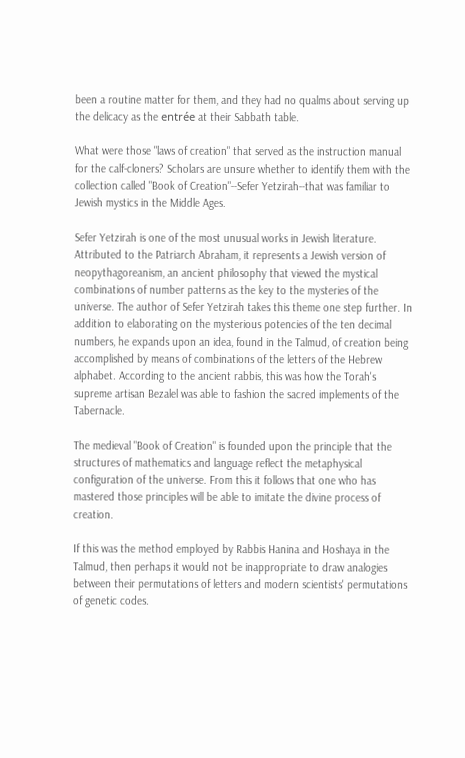been a routine matter for them, and they had no qualms about serving up the delicacy as the entrée at their Sabbath table.

What were those "laws of creation" that served as the instruction manual for the calf-cloners? Scholars are unsure whether to identify them with the collection called "Book of Creation"--Sefer Yetzirah--that was familiar to Jewish mystics in the Middle Ages.

Sefer Yetzirah is one of the most unusual works in Jewish literature. Attributed to the Patriarch Abraham, it represents a Jewish version of neopythagoreanism, an ancient philosophy that viewed the mystical combinations of number patterns as the key to the mysteries of the universe. The author of Sefer Yetzirah takes this theme one step further. In addition to elaborating on the mysterious potencies of the ten decimal numbers, he expands upon an idea, found in the Talmud, of creation being accomplished by means of combinations of the letters of the Hebrew alphabet. According to the ancient rabbis, this was how the Torah's supreme artisan Bezalel was able to fashion the sacred implements of the Tabernacle.

The medieval "Book of Creation" is founded upon the principle that the structures of mathematics and language reflect the metaphysical configuration of the universe. From this it follows that one who has mastered those principles will be able to imitate the divine process of creation.

If this was the method employed by Rabbis Hanina and Hoshaya in the Talmud, then perhaps it would not be inappropriate to draw analogies between their permutations of letters and modern scientists' permutations of genetic codes.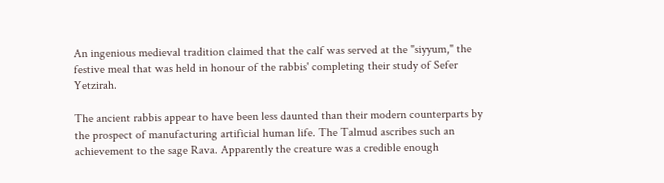An ingenious medieval tradition claimed that the calf was served at the "siyyum," the festive meal that was held in honour of the rabbis' completing their study of Sefer Yetzirah.

The ancient rabbis appear to have been less daunted than their modern counterparts by the prospect of manufacturing artificial human life. The Talmud ascribes such an achievement to the sage Rava. Apparently the creature was a credible enough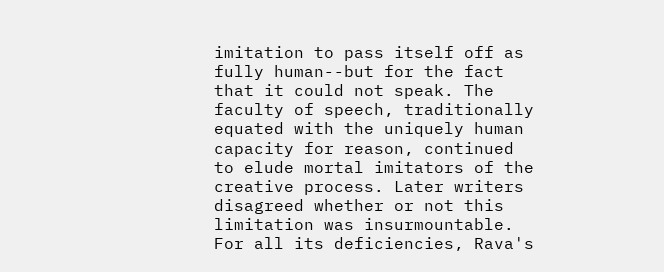imitation to pass itself off as fully human--but for the fact that it could not speak. The faculty of speech, traditionally equated with the uniquely human capacity for reason, continued to elude mortal imitators of the creative process. Later writers disagreed whether or not this limitation was insurmountable. For all its deficiencies, Rava's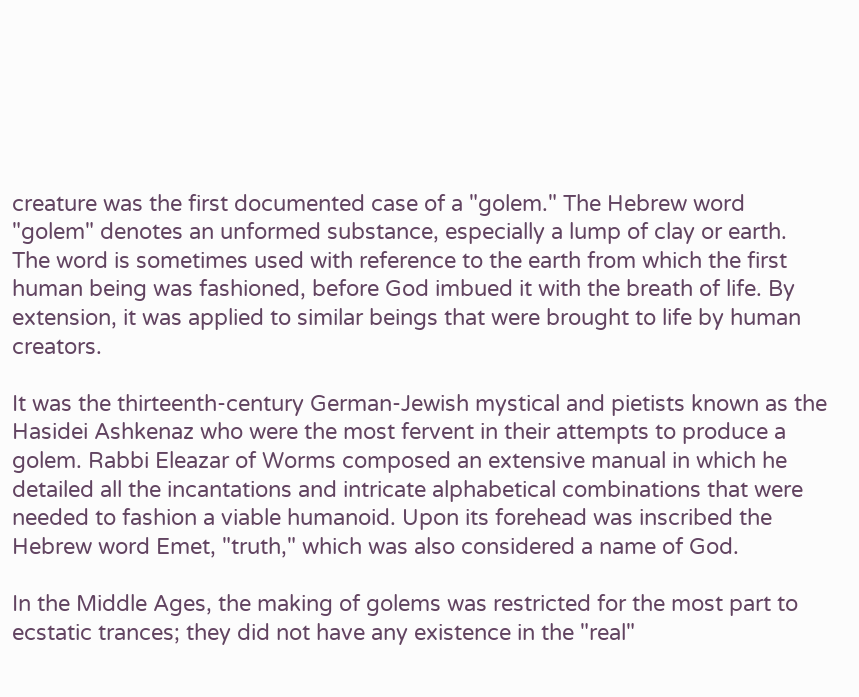creature was the first documented case of a "golem." The Hebrew word "golem" denotes an unformed substance, especially a lump of clay or earth. The word is sometimes used with reference to the earth from which the first human being was fashioned, before God imbued it with the breath of life. By extension, it was applied to similar beings that were brought to life by human creators.

It was the thirteenth-century German-Jewish mystical and pietists known as the Hasidei Ashkenaz who were the most fervent in their attempts to produce a golem. Rabbi Eleazar of Worms composed an extensive manual in which he detailed all the incantations and intricate alphabetical combinations that were needed to fashion a viable humanoid. Upon its forehead was inscribed the Hebrew word Emet, "truth," which was also considered a name of God.

In the Middle Ages, the making of golems was restricted for the most part to ecstatic trances; they did not have any existence in the "real"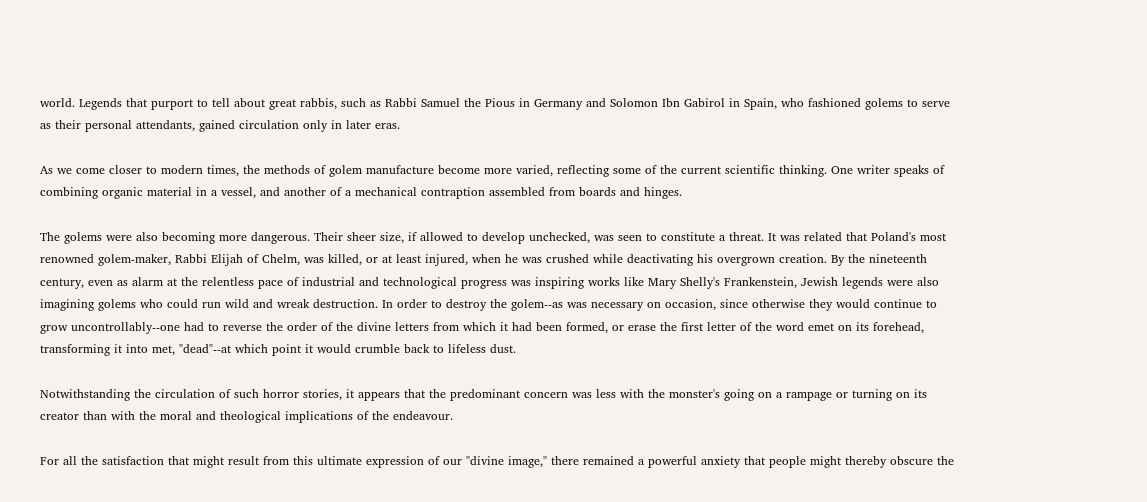world. Legends that purport to tell about great rabbis, such as Rabbi Samuel the Pious in Germany and Solomon Ibn Gabirol in Spain, who fashioned golems to serve as their personal attendants, gained circulation only in later eras.

As we come closer to modern times, the methods of golem manufacture become more varied, reflecting some of the current scientific thinking. One writer speaks of combining organic material in a vessel, and another of a mechanical contraption assembled from boards and hinges.

The golems were also becoming more dangerous. Their sheer size, if allowed to develop unchecked, was seen to constitute a threat. It was related that Poland's most renowned golem-maker, Rabbi Elijah of Chelm, was killed, or at least injured, when he was crushed while deactivating his overgrown creation. By the nineteenth century, even as alarm at the relentless pace of industrial and technological progress was inspiring works like Mary Shelly's Frankenstein, Jewish legends were also imagining golems who could run wild and wreak destruction. In order to destroy the golem--as was necessary on occasion, since otherwise they would continue to grow uncontrollably--one had to reverse the order of the divine letters from which it had been formed, or erase the first letter of the word emet on its forehead, transforming it into met, "dead"--at which point it would crumble back to lifeless dust.

Notwithstanding the circulation of such horror stories, it appears that the predominant concern was less with the monster's going on a rampage or turning on its creator than with the moral and theological implications of the endeavour.

For all the satisfaction that might result from this ultimate expression of our "divine image," there remained a powerful anxiety that people might thereby obscure the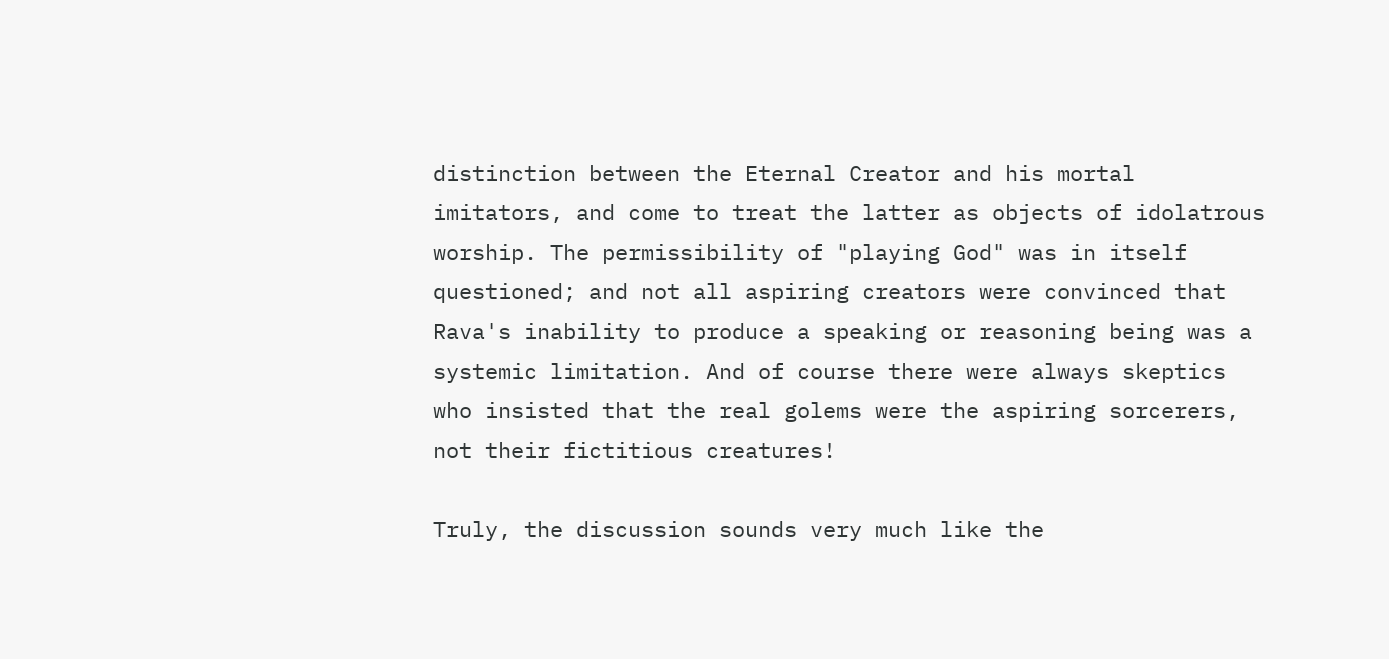distinction between the Eternal Creator and his mortal imitators, and come to treat the latter as objects of idolatrous worship. The permissibility of "playing God" was in itself questioned; and not all aspiring creators were convinced that Rava's inability to produce a speaking or reasoning being was a systemic limitation. And of course there were always skeptics who insisted that the real golems were the aspiring sorcerers, not their fictitious creatures!

Truly, the discussion sounds very much like the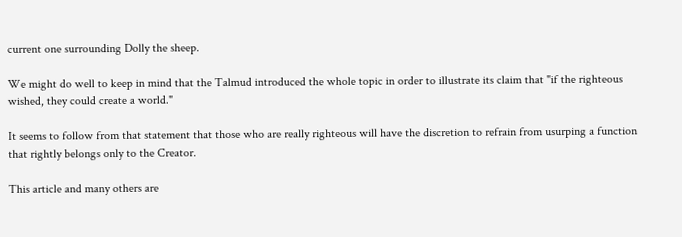current one surrounding Dolly the sheep.

We might do well to keep in mind that the Talmud introduced the whole topic in order to illustrate its claim that "if the righteous wished, they could create a world."

It seems to follow from that statement that those who are really righteous will have the discretion to refrain from usurping a function that rightly belongs only to the Creator.

This article and many others are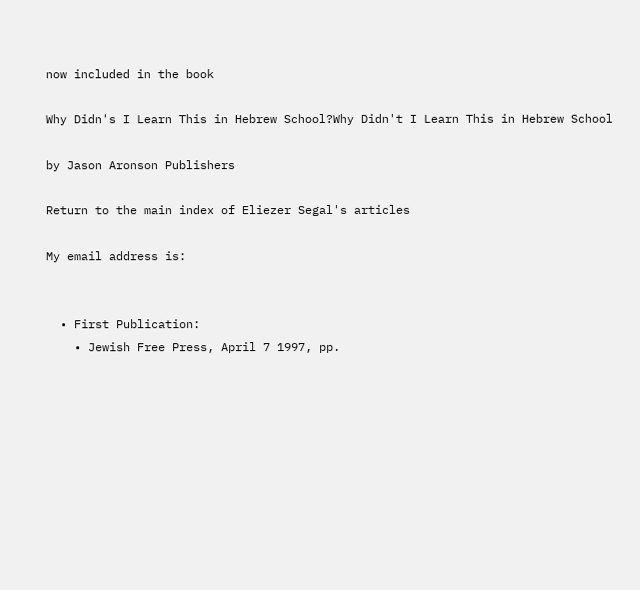now included in the book

Why Didn's I Learn This in Hebrew School?Why Didn't I Learn This in Hebrew School

by Jason Aronson Publishers

Return to the main index of Eliezer Segal's articles

My email address is:


  • First Publication:
    • Jewish Free Press, April 7 1997, pp.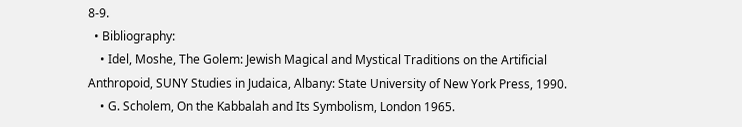8-9.
  • Bibliography:
    • Idel, Moshe, The Golem: Jewish Magical and Mystical Traditions on the Artificial Anthropoid, SUNY Studies in Judaica, Albany: State University of New York Press, 1990.
    • G. Scholem, On the Kabbalah and Its Symbolism, London 1965.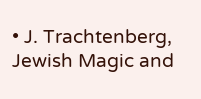• J. Trachtenberg, Jewish Magic and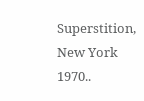Superstition, New York 1970..